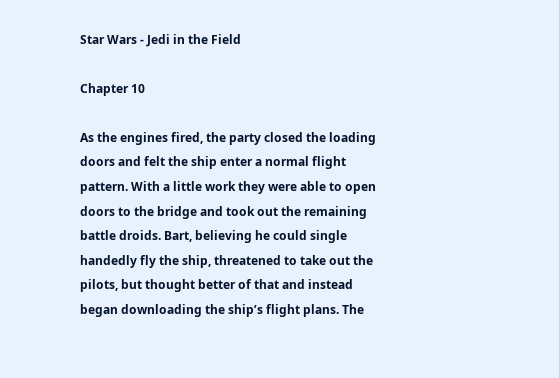Star Wars - Jedi in the Field

Chapter 10

As the engines fired, the party closed the loading doors and felt the ship enter a normal flight pattern. With a little work they were able to open doors to the bridge and took out the remaining battle droids. Bart, believing he could single handedly fly the ship, threatened to take out the pilots, but thought better of that and instead began downloading the ship’s flight plans. The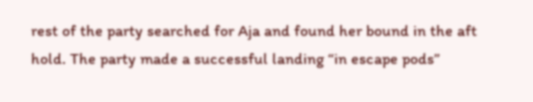rest of the party searched for Aja and found her bound in the aft hold. The party made a successful landing “in escape pods”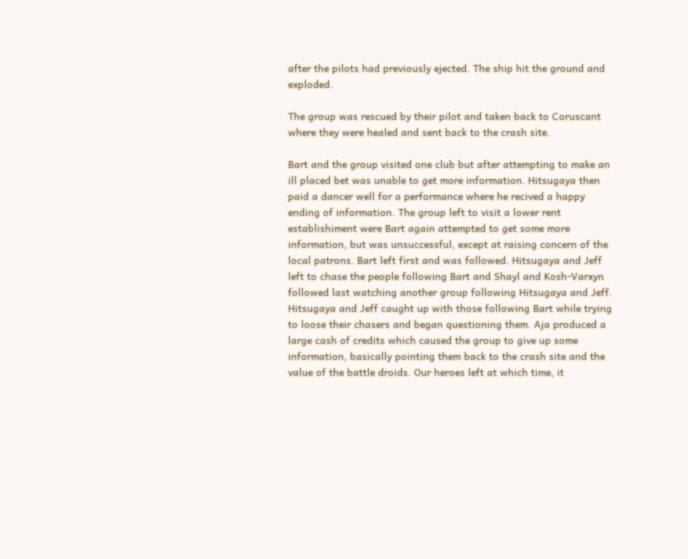after the pilots had previously ejected. The ship hit the ground and exploded.

The group was rescued by their pilot and taken back to Coruscant where they were healed and sent back to the crash site.

Bart and the group visited one club but after attempting to make an ill placed bet was unable to get more information. Hitsugaya then paid a dancer well for a performance where he recived a happy ending of information. The group left to visit a lower rent establishiment were Bart again attempted to get some more information, but was unsuccessful, except at raising concern of the local patrons. Bart left first and was followed. Hitsugaya and Jeff left to chase the people following Bart and Shayl and Kosh-Varxyn followed last watching another group following Hitsugaya and Jeff. Hitsugaya and Jeff caught up with those following Bart while trying to loose their chasers and began questioning them. Aja produced a large cash of credits which caused the group to give up some information, basically pointing them back to the crash site and the value of the battle droids. Our heroes left at which time, it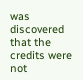was discovered that the credits were not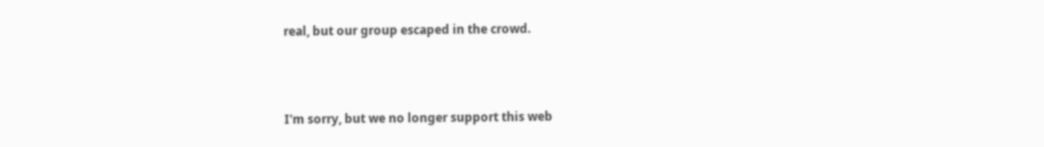real, but our group escaped in the crowd.



I'm sorry, but we no longer support this web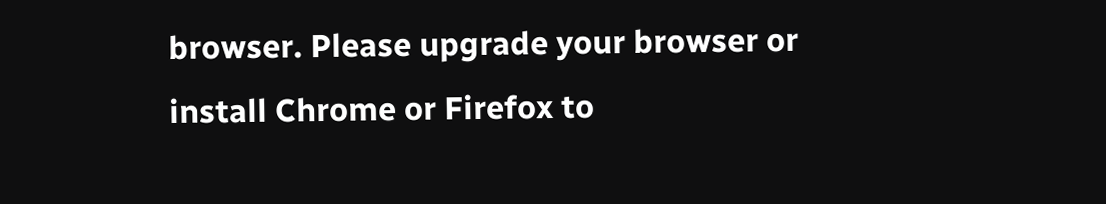browser. Please upgrade your browser or install Chrome or Firefox to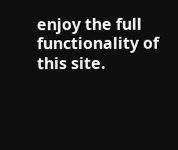enjoy the full functionality of this site.